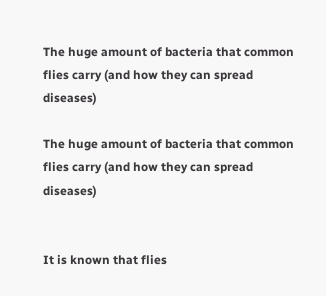The huge amount of bacteria that common flies carry (and how they can spread diseases)

The huge amount of bacteria that common flies carry (and how they can spread diseases)


It is known that flies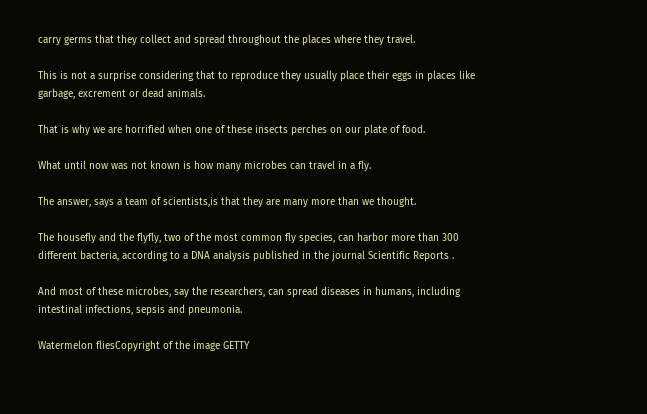carry germs that they collect and spread throughout the places where they travel.

This is not a surprise considering that to reproduce they usually place their eggs in places like garbage, excrement or dead animals.

That is why we are horrified when one of these insects perches on our plate of food.

What until now was not known is how many microbes can travel in a fly.

The answer, says a team of scientists,is that they are many more than we thought.

The housefly and the flyfly, two of the most common fly species, can harbor more than 300 different bacteria, according to a DNA analysis published in the journal Scientific Reports .

And most of these microbes, say the researchers, can spread diseases in humans, including intestinal infections, sepsis and pneumonia.

Watermelon fliesCopyright of the image GETTY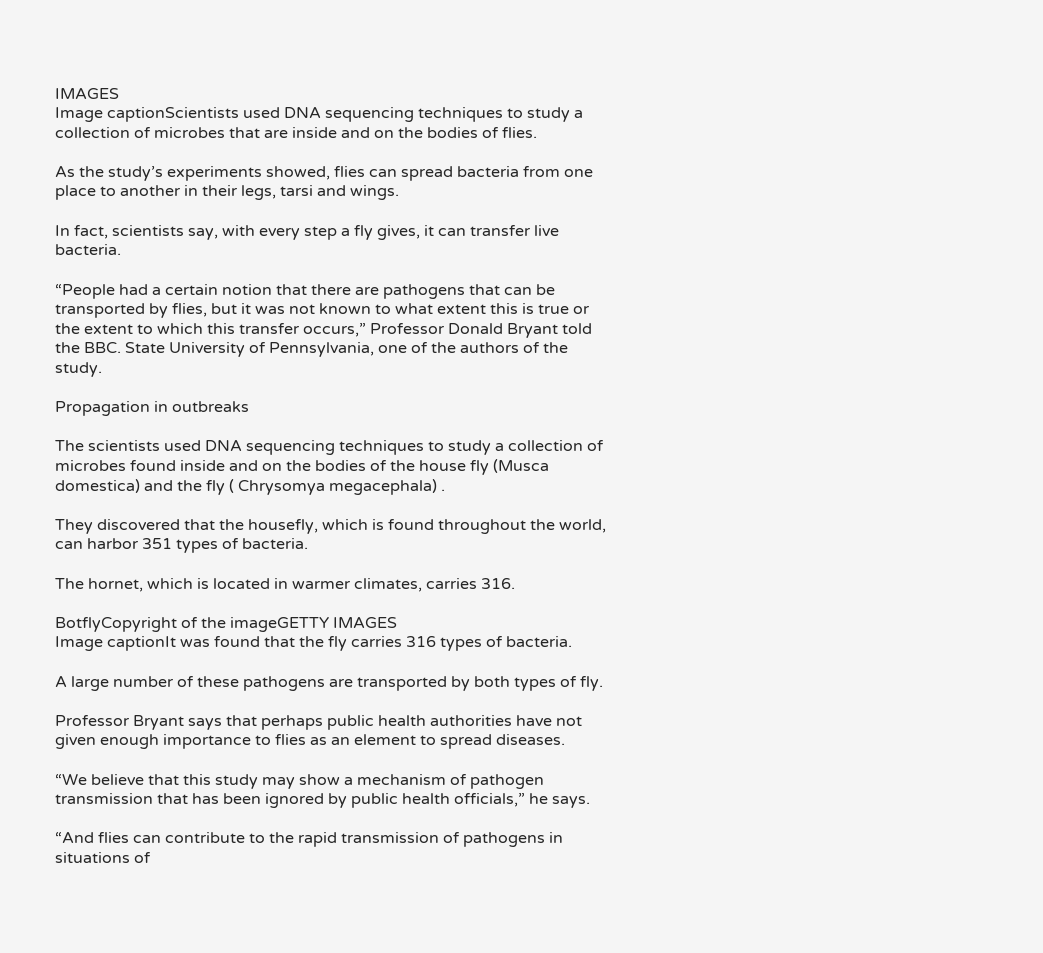IMAGES
Image captionScientists used DNA sequencing techniques to study a collection of microbes that are inside and on the bodies of flies.

As the study’s experiments showed, flies can spread bacteria from one place to another in their legs, tarsi and wings.

In fact, scientists say, with every step a fly gives, it can transfer live bacteria.

“People had a certain notion that there are pathogens that can be transported by flies, but it was not known to what extent this is true or the extent to which this transfer occurs,” Professor Donald Bryant told the BBC. State University of Pennsylvania, one of the authors of the study.

Propagation in outbreaks

The scientists used DNA sequencing techniques to study a collection of microbes found inside and on the bodies of the house fly (Musca domestica) and the fly ( Chrysomya megacephala) .

They discovered that the housefly, which is found throughout the world, can harbor 351 types of bacteria.

The hornet, which is located in warmer climates, carries 316.

BotflyCopyright of the imageGETTY IMAGES
Image captionIt was found that the fly carries 316 types of bacteria.

A large number of these pathogens are transported by both types of fly.

Professor Bryant says that perhaps public health authorities have not given enough importance to flies as an element to spread diseases.

“We believe that this study may show a mechanism of pathogen transmission that has been ignored by public health officials,” he says.

“And flies can contribute to the rapid transmission of pathogens in situations of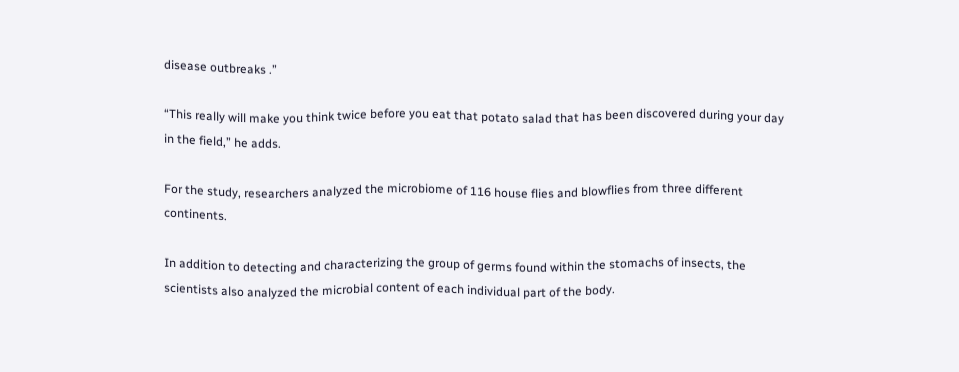disease outbreaks .”

“This really will make you think twice before you eat that potato salad that has been discovered during your day in the field,” he adds.

For the study, researchers analyzed the microbiome of 116 house flies and blowflies from three different continents.

In addition to detecting and characterizing the group of germs found within the stomachs of insects, the scientists also analyzed the microbial content of each individual part of the body.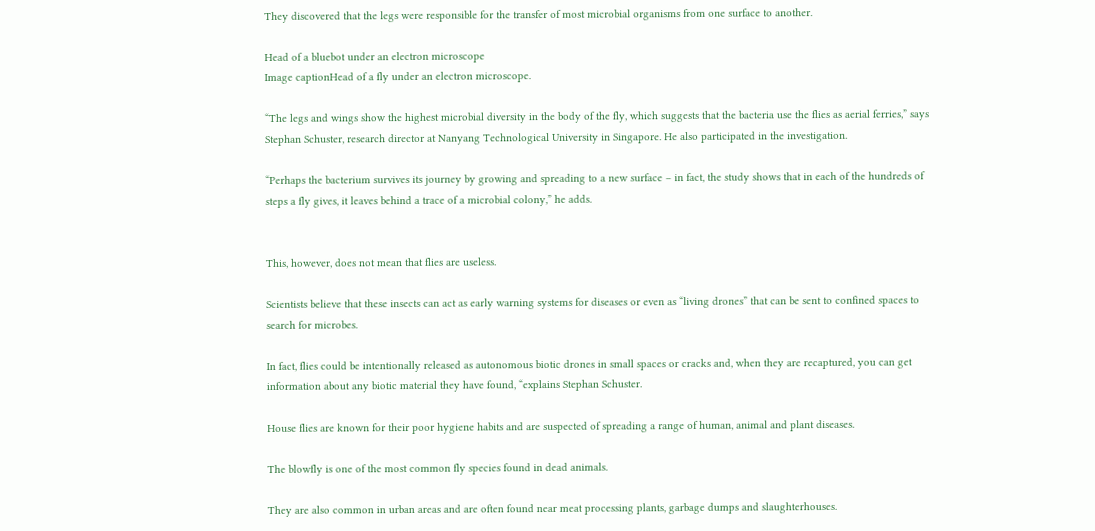They discovered that the legs were responsible for the transfer of most microbial organisms from one surface to another.

Head of a bluebot under an electron microscope
Image captionHead of a fly under an electron microscope.

“The legs and wings show the highest microbial diversity in the body of the fly, which suggests that the bacteria use the flies as aerial ferries,” says Stephan Schuster, research director at Nanyang Technological University in Singapore. He also participated in the investigation.

“Perhaps the bacterium survives its journey by growing and spreading to a new surface – in fact, the study shows that in each of the hundreds of steps a fly gives, it leaves behind a trace of a microbial colony,” he adds.


This, however, does not mean that flies are useless.

Scientists believe that these insects can act as early warning systems for diseases or even as “living drones” that can be sent to confined spaces to search for microbes.

In fact, flies could be intentionally released as autonomous biotic drones in small spaces or cracks and, when they are recaptured, you can get information about any biotic material they have found, “explains Stephan Schuster.

House flies are known for their poor hygiene habits and are suspected of spreading a range of human, animal and plant diseases.

The blowfly is one of the most common fly species found in dead animals.

They are also common in urban areas and are often found near meat processing plants, garbage dumps and slaughterhouses.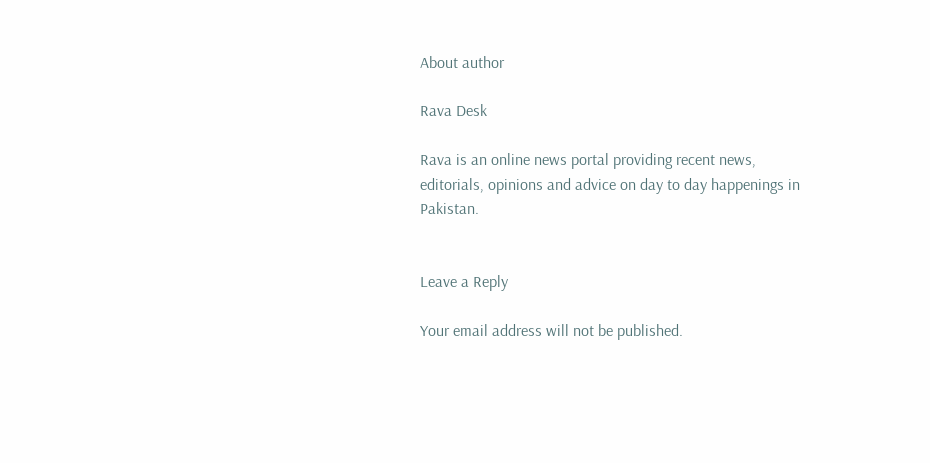About author

Rava Desk

Rava is an online news portal providing recent news, editorials, opinions and advice on day to day happenings in Pakistan.


Leave a Reply

Your email address will not be published.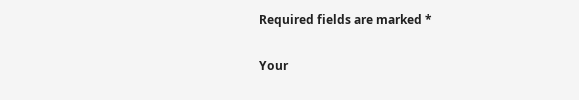Required fields are marked *

Your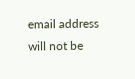email address will not be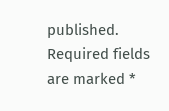published. Required fields are marked *